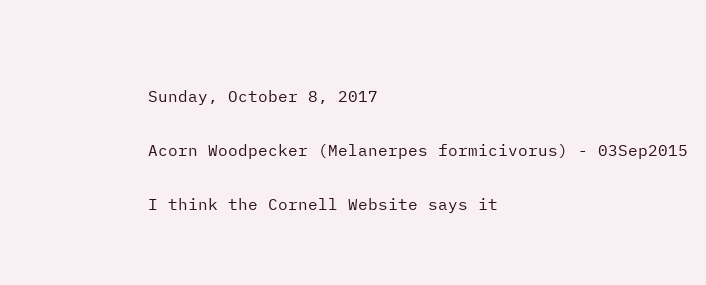Sunday, October 8, 2017

Acorn Woodpecker (Melanerpes formicivorus) - 03Sep2015

I think the Cornell Website says it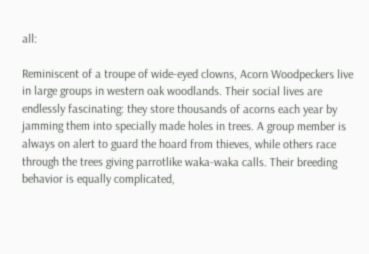all:

Reminiscent of a troupe of wide-eyed clowns, Acorn Woodpeckers live in large groups in western oak woodlands. Their social lives are endlessly fascinating: they store thousands of acorns each year by jamming them into specially made holes in trees. A group member is always on alert to guard the hoard from thieves, while others race through the trees giving parrotlike waka-waka calls. Their breeding behavior is equally complicated,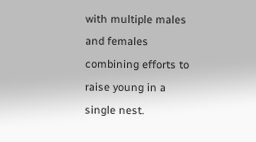with multiple males and females combining efforts to raise young in a single nest.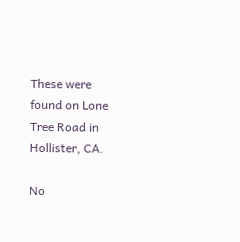These were found on Lone Tree Road in Hollister, CA.

No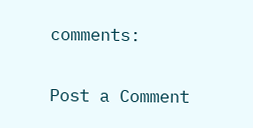comments:

Post a Comment